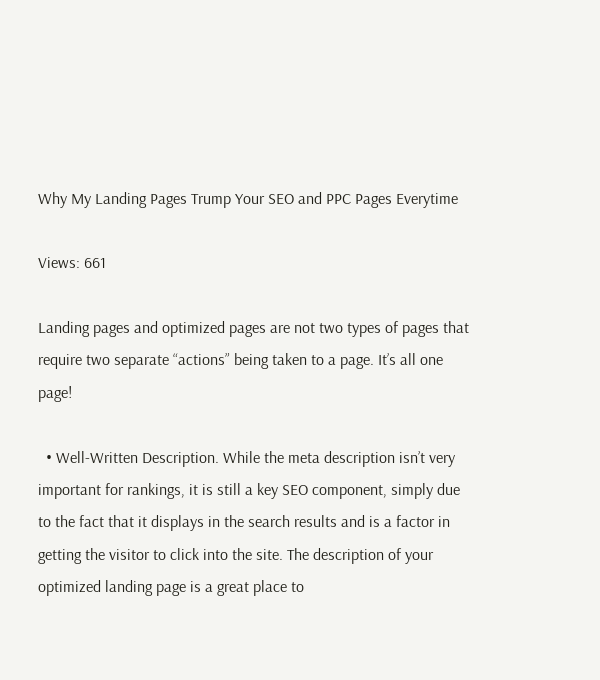Why My Landing Pages Trump Your SEO and PPC Pages Everytime

Views: 661

Landing pages and optimized pages are not two types of pages that require two separate “actions” being taken to a page. It’s all one page!

  • Well-Written Description. While the meta description isn’t very important for rankings, it is still a key SEO component, simply due to the fact that it displays in the search results and is a factor in getting the visitor to click into the site. The description of your optimized landing page is a great place to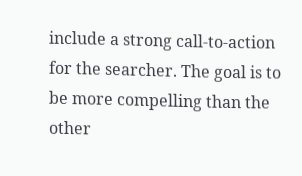include a strong call-to-action for the searcher. The goal is to be more compelling than the other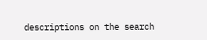descriptions on the search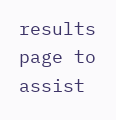results page to assist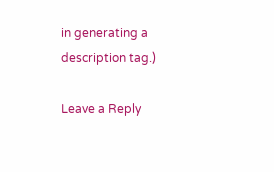in generating a description tag.)

Leave a Reply